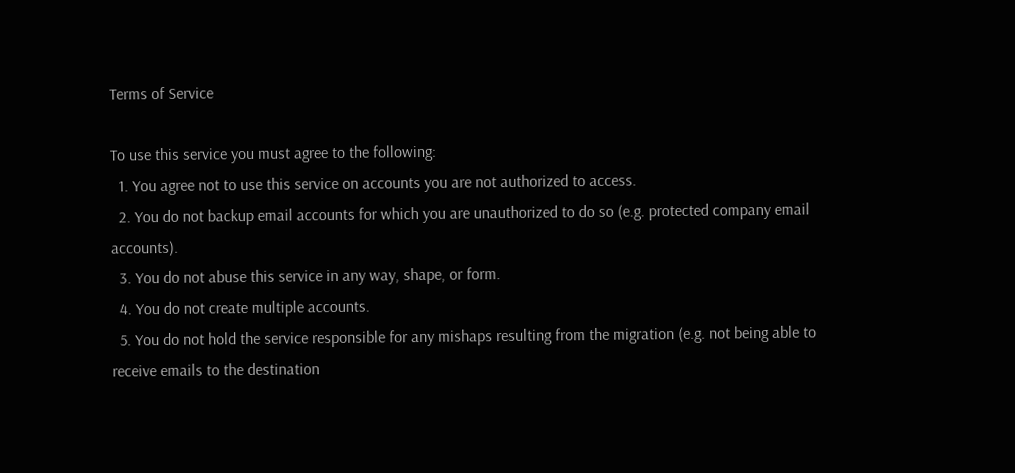Terms of Service

To use this service you must agree to the following:
  1. You agree not to use this service on accounts you are not authorized to access.
  2. You do not backup email accounts for which you are unauthorized to do so (e.g. protected company email accounts).
  3. You do not abuse this service in any way, shape, or form.
  4. You do not create multiple accounts.
  5. You do not hold the service responsible for any mishaps resulting from the migration (e.g. not being able to receive emails to the destination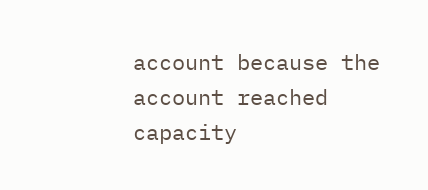account because the account reached capacity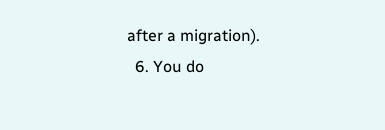after a migration).
  6. You do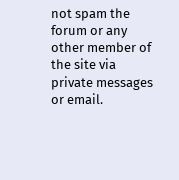not spam the forum or any other member of the site via private messages or email.